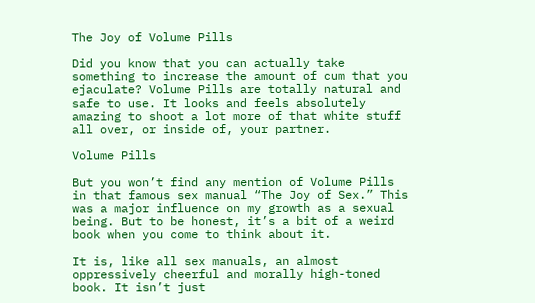The Joy of Volume Pills

Did you know that you can actually take something to increase the amount of cum that you ejaculate? Volume Pills are totally natural and safe to use. It looks and feels absolutely amazing to shoot a lot more of that white stuff all over, or inside of, your partner.

Volume Pills

But you won’t find any mention of Volume Pills in that famous sex manual “The Joy of Sex.” This was a major influence on my growth as a sexual being. But to be honest, it’s a bit of a weird book when you come to think about it.

It is, like all sex manuals, an almost oppressively cheerful and morally high-toned book. It isn’t just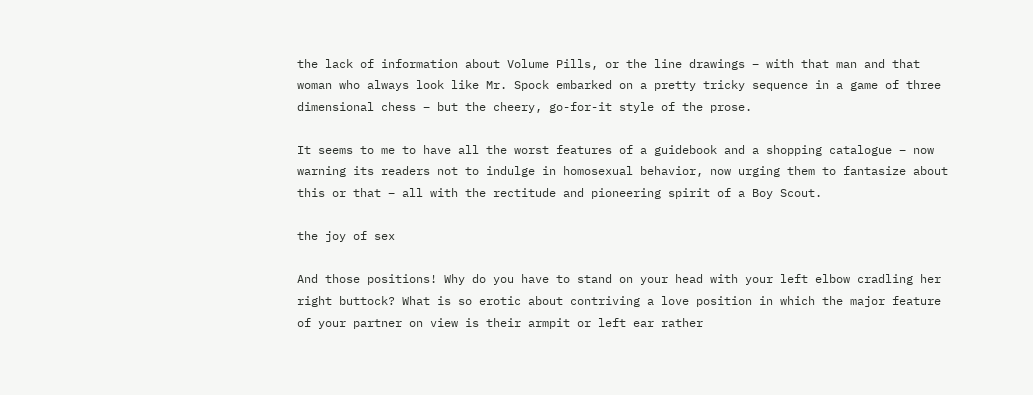the lack of information about Volume Pills, or the line drawings – with that man and that woman who always look like Mr. Spock embarked on a pretty tricky sequence in a game of three dimensional chess – but the cheery, go-for-it style of the prose.

It seems to me to have all the worst features of a guidebook and a shopping catalogue – now warning its readers not to indulge in homosexual behavior, now urging them to fantasize about this or that – all with the rectitude and pioneering spirit of a Boy Scout.

the joy of sex

And those positions! Why do you have to stand on your head with your left elbow cradling her right buttock? What is so erotic about contriving a love position in which the major feature of your partner on view is their armpit or left ear rather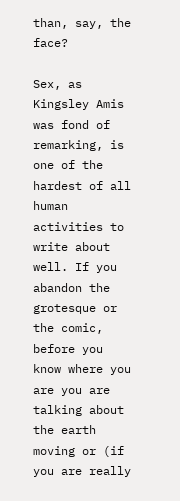than, say, the face?

Sex, as Kingsley Amis was fond of remarking, is one of the hardest of all human activities to write about well. If you abandon the grotesque or the comic, before you know where you are you are talking about the earth moving or (if you are really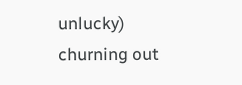unlucky) churning out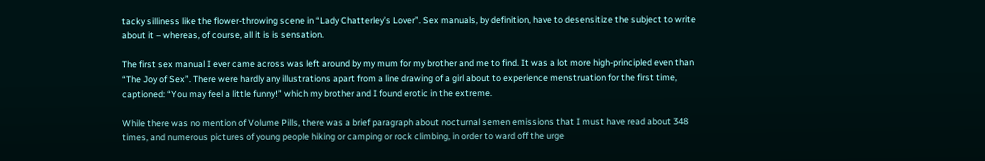tacky silliness like the flower-throwing scene in “Lady Chatterley’s Lover”. Sex manuals, by definition, have to desensitize the subject to write about it – whereas, of course, all it is is sensation.

The first sex manual I ever came across was left around by my mum for my brother and me to find. It was a lot more high-principled even than “The Joy of Sex”. There were hardly any illustrations apart from a line drawing of a girl about to experience menstruation for the first time, captioned: “You may feel a little funny!” which my brother and I found erotic in the extreme.

While there was no mention of Volume Pills, there was a brief paragraph about nocturnal semen emissions that I must have read about 348 times, and numerous pictures of young people hiking or camping or rock climbing, in order to ward off the urge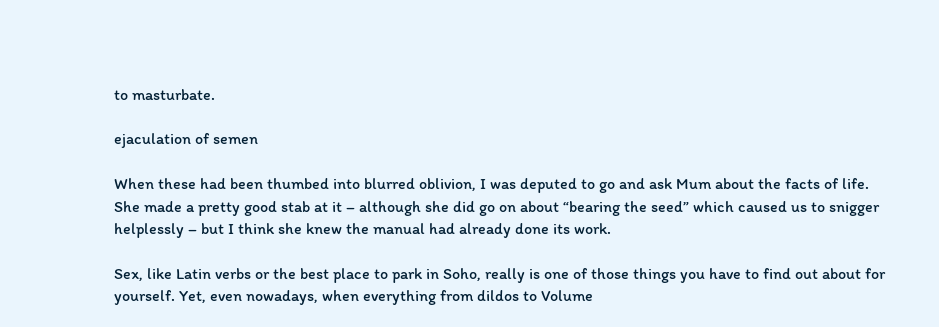to masturbate.

ejaculation of semen

When these had been thumbed into blurred oblivion, I was deputed to go and ask Mum about the facts of life. She made a pretty good stab at it – although she did go on about “bearing the seed” which caused us to snigger helplessly – but I think she knew the manual had already done its work.

Sex, like Latin verbs or the best place to park in Soho, really is one of those things you have to find out about for yourself. Yet, even nowadays, when everything from dildos to Volume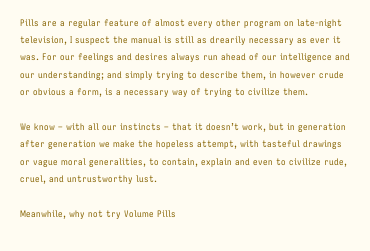Pills are a regular feature of almost every other program on late-night television, I suspect the manual is still as drearily necessary as ever it was. For our feelings and desires always run ahead of our intelligence and our understanding; and simply trying to describe them, in however crude or obvious a form, is a necessary way of trying to civilize them.

We know – with all our instincts – that it doesn’t work, but in generation after generation we make the hopeless attempt, with tasteful drawings or vague moral generalities, to contain, explain and even to civilize rude, cruel, and untrustworthy lust.

Meanwhile, why not try Volume Pills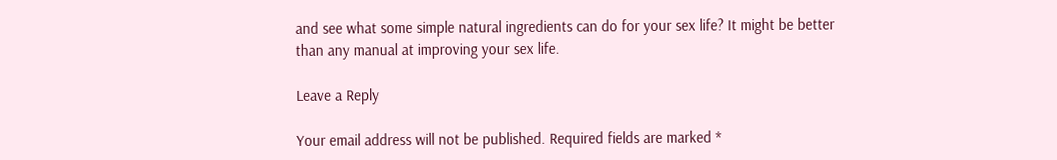and see what some simple natural ingredients can do for your sex life? It might be better than any manual at improving your sex life.

Leave a Reply

Your email address will not be published. Required fields are marked *